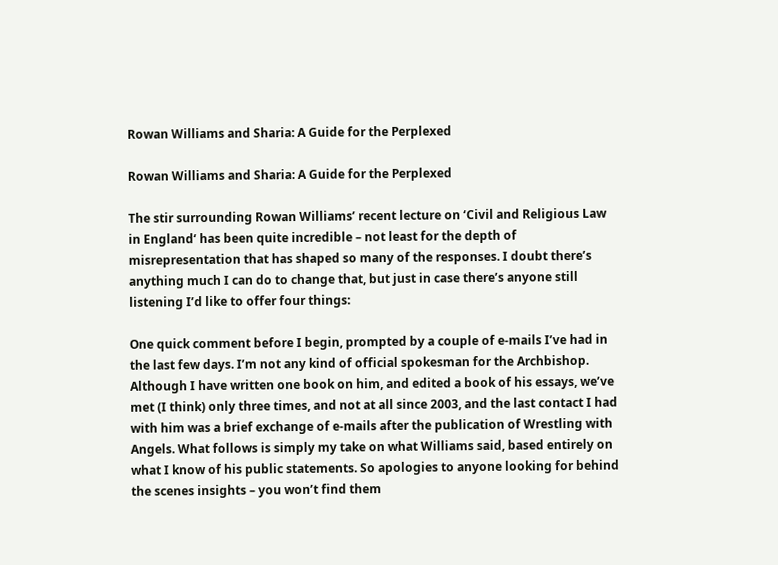Rowan Williams and Sharia: A Guide for the Perplexed

Rowan Williams and Sharia: A Guide for the Perplexed

The stir surrounding Rowan Williams’ recent lecture on ‘Civil and Religious Law in England‘ has been quite incredible – not least for the depth of misrepresentation that has shaped so many of the responses. I doubt there’s anything much I can do to change that, but just in case there’s anyone still listening I’d like to offer four things:

One quick comment before I begin, prompted by a couple of e-mails I’ve had in the last few days. I’m not any kind of official spokesman for the Archbishop. Although I have written one book on him, and edited a book of his essays, we’ve met (I think) only three times, and not at all since 2003, and the last contact I had with him was a brief exchange of e-mails after the publication of Wrestling with Angels. What follows is simply my take on what Williams said, based entirely on what I know of his public statements. So apologies to anyone looking for behind the scenes insights – you won’t find them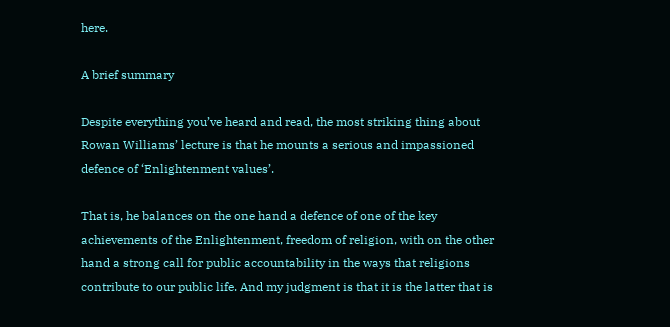here.

A brief summary

Despite everything you’ve heard and read, the most striking thing about Rowan Williams’ lecture is that he mounts a serious and impassioned defence of ‘Enlightenment values’.

That is, he balances on the one hand a defence of one of the key achievements of the Enlightenment, freedom of religion, with on the other hand a strong call for public accountability in the ways that religions contribute to our public life. And my judgment is that it is the latter that is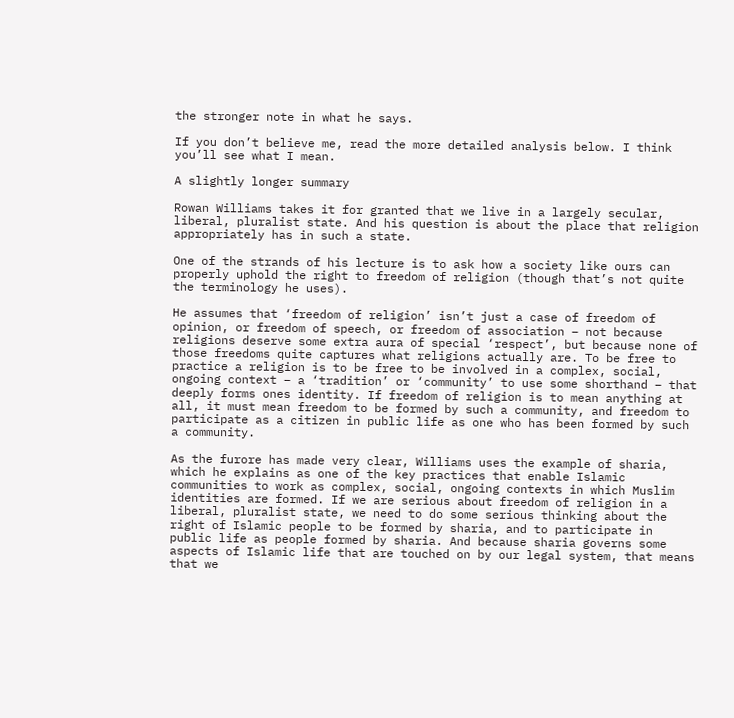the stronger note in what he says.

If you don’t believe me, read the more detailed analysis below. I think you’ll see what I mean.

A slightly longer summary

Rowan Williams takes it for granted that we live in a largely secular, liberal, pluralist state. And his question is about the place that religion appropriately has in such a state.

One of the strands of his lecture is to ask how a society like ours can properly uphold the right to freedom of religion (though that’s not quite the terminology he uses).

He assumes that ‘freedom of religion’ isn’t just a case of freedom of opinion, or freedom of speech, or freedom of association – not because religions deserve some extra aura of special ‘respect’, but because none of those freedoms quite captures what religions actually are. To be free to practice a religion is to be free to be involved in a complex, social, ongoing context – a ‘tradition’ or ‘community’ to use some shorthand – that deeply forms ones identity. If freedom of religion is to mean anything at all, it must mean freedom to be formed by such a community, and freedom to participate as a citizen in public life as one who has been formed by such a community.

As the furore has made very clear, Williams uses the example of sharia, which he explains as one of the key practices that enable Islamic communities to work as complex, social, ongoing contexts in which Muslim identities are formed. If we are serious about freedom of religion in a liberal, pluralist state, we need to do some serious thinking about the right of Islamic people to be formed by sharia, and to participate in public life as people formed by sharia. And because sharia governs some aspects of Islamic life that are touched on by our legal system, that means that we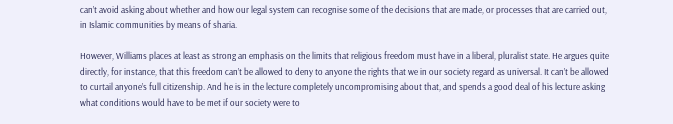can’t avoid asking about whether and how our legal system can recognise some of the decisions that are made, or processes that are carried out, in Islamic communities by means of sharia.

However, Williams places at least as strong an emphasis on the limits that religious freedom must have in a liberal, pluralist state. He argues quite directly, for instance, that this freedom can’t be allowed to deny to anyone the rights that we in our society regard as universal. It can’t be allowed to curtail anyone’s full citizenship. And he is in the lecture completely uncompromising about that, and spends a good deal of his lecture asking what conditions would have to be met if our society were to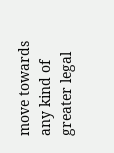move towards any kind of greater legal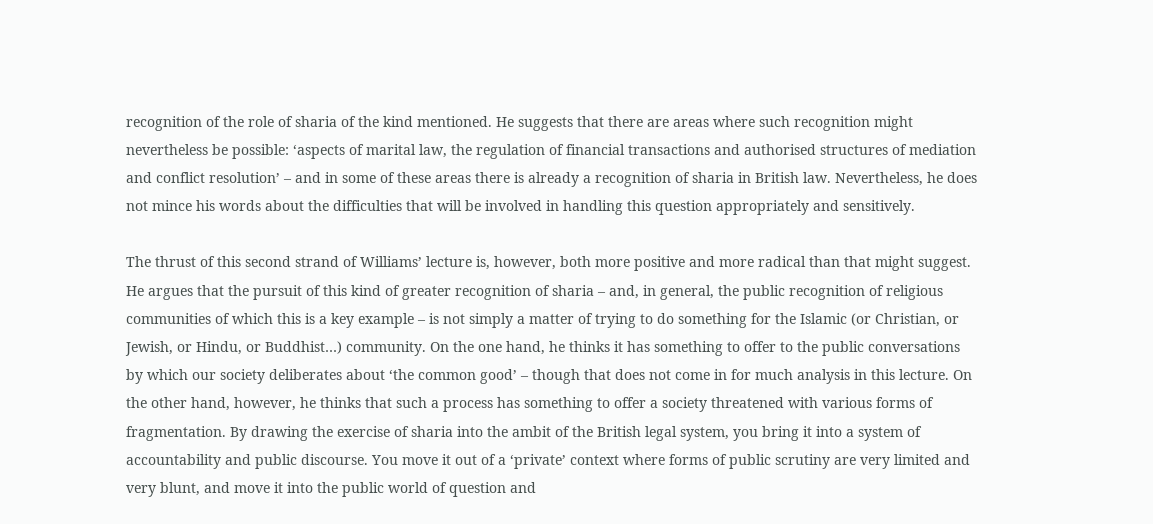recognition of the role of sharia of the kind mentioned. He suggests that there are areas where such recognition might nevertheless be possible: ‘aspects of marital law, the regulation of financial transactions and authorised structures of mediation and conflict resolution’ – and in some of these areas there is already a recognition of sharia in British law. Nevertheless, he does not mince his words about the difficulties that will be involved in handling this question appropriately and sensitively.

The thrust of this second strand of Williams’ lecture is, however, both more positive and more radical than that might suggest. He argues that the pursuit of this kind of greater recognition of sharia – and, in general, the public recognition of religious communities of which this is a key example – is not simply a matter of trying to do something for the Islamic (or Christian, or Jewish, or Hindu, or Buddhist…) community. On the one hand, he thinks it has something to offer to the public conversations by which our society deliberates about ‘the common good’ – though that does not come in for much analysis in this lecture. On the other hand, however, he thinks that such a process has something to offer a society threatened with various forms of fragmentation. By drawing the exercise of sharia into the ambit of the British legal system, you bring it into a system of accountability and public discourse. You move it out of a ‘private’ context where forms of public scrutiny are very limited and very blunt, and move it into the public world of question and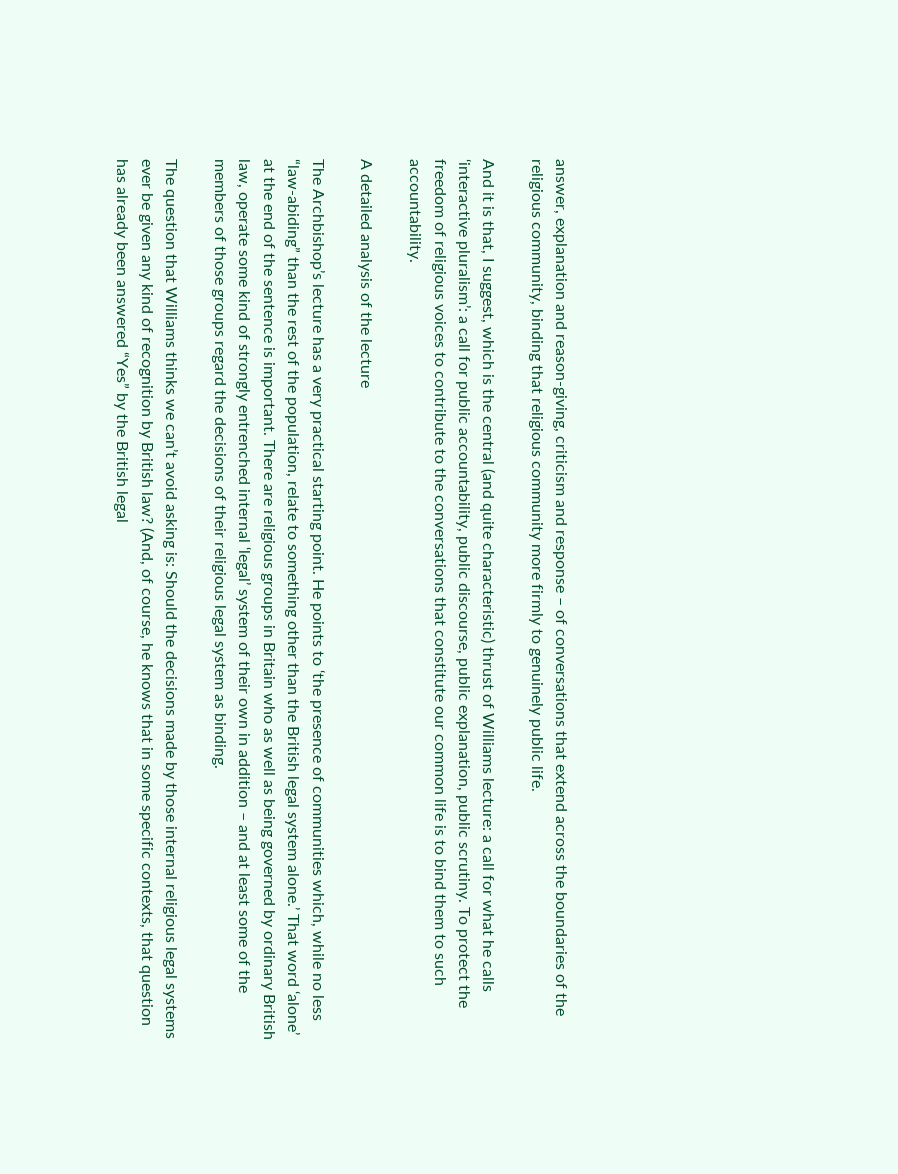answer, explanation and reason-giving, criticism and response – of conversations that extend across the boundaries of the religious community, binding that religious community more firmly to genuinely public life.

And it is that, I suggest, which is the central (and quite characteristic) thrust of Williams lecture: a call for what he calls ‘interactive pluralism’: a call for public accountability, public discourse, public explanation, public scrutiny. To protect the freedom of religious voices to contribute to the conversations that constitute our common life is to bind them to such accountability.

A detailed analysis of the lecture

The Archbishop’s lecture has a very practical starting point. He points to ‘the presence of communities which, while no less “law-abiding” than the rest of the population, relate to something other than the British legal system alone.’ That word ‘alone’ at the end of the sentence is important. There are religious groups in Britain who as well as being governed by ordinary British law, operate some kind of strongly entrenched internal ‘legal’ system of their own in addition – and at least some of the members of those groups regard the decisions of their religious legal system as binding.

The question that Williams thinks we can’t avoid asking is: Should the decisions made by those internal religious legal systems ever be given any kind of recognition by British law? (And, of course, he knows that in some specific contexts, that question has already been answered “Yes” by the British legal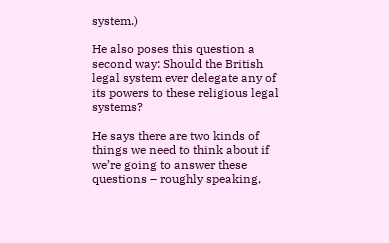system.)

He also poses this question a second way: Should the British legal system ever delegate any of its powers to these religious legal systems?

He says there are two kinds of things we need to think about if we’re going to answer these questions – roughly speaking,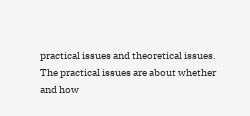practical issues and theoretical issues. The practical issues are about whether and how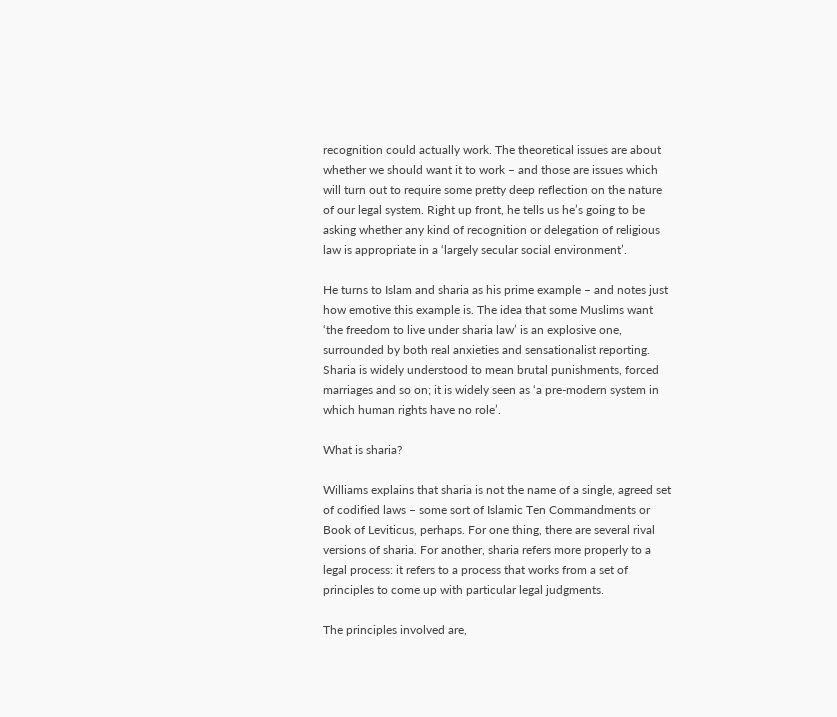recognition could actually work. The theoretical issues are about whether we should want it to work – and those are issues which will turn out to require some pretty deep reflection on the nature of our legal system. Right up front, he tells us he’s going to be asking whether any kind of recognition or delegation of religious law is appropriate in a ‘largely secular social environment’.

He turns to Islam and sharia as his prime example – and notes just how emotive this example is. The idea that some Muslims want ‘the freedom to live under sharia law’ is an explosive one, surrounded by both real anxieties and sensationalist reporting. Sharia is widely understood to mean brutal punishments, forced marriages and so on; it is widely seen as ‘a pre-modern system in which human rights have no role’.

What is sharia?

Williams explains that sharia is not the name of a single, agreed set of codified laws – some sort of Islamic Ten Commandments or Book of Leviticus, perhaps. For one thing, there are several rival versions of sharia. For another, sharia refers more properly to a legal process: it refers to a process that works from a set of principles to come up with particular legal judgments.

The principles involved are,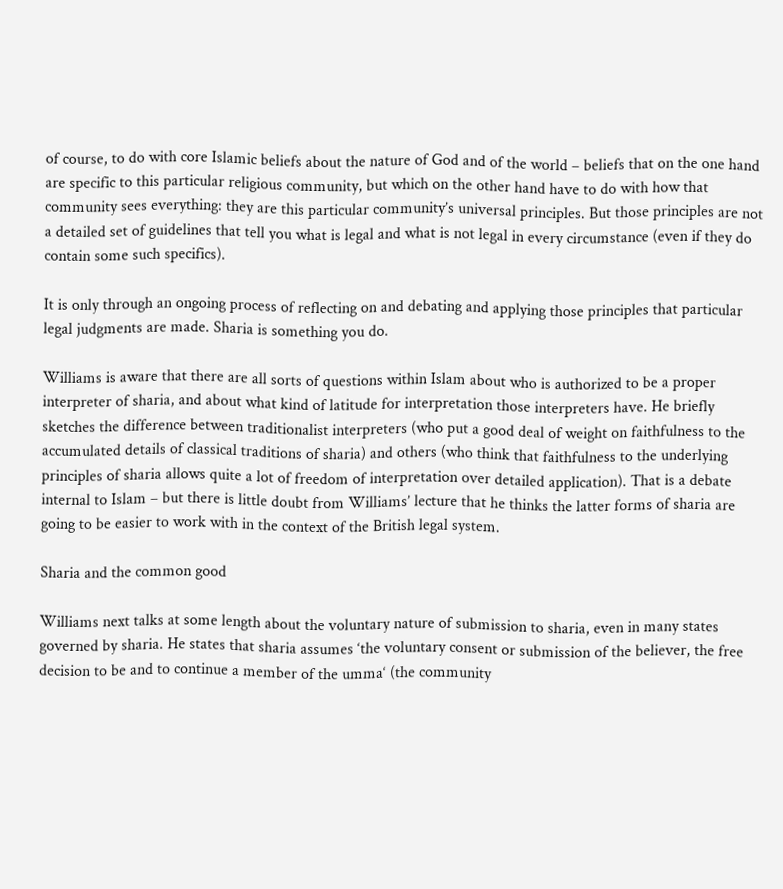of course, to do with core Islamic beliefs about the nature of God and of the world – beliefs that on the one hand are specific to this particular religious community, but which on the other hand have to do with how that community sees everything: they are this particular community’s universal principles. But those principles are not a detailed set of guidelines that tell you what is legal and what is not legal in every circumstance (even if they do contain some such specifics).

It is only through an ongoing process of reflecting on and debating and applying those principles that particular legal judgments are made. Sharia is something you do.

Williams is aware that there are all sorts of questions within Islam about who is authorized to be a proper interpreter of sharia, and about what kind of latitude for interpretation those interpreters have. He briefly sketches the difference between traditionalist interpreters (who put a good deal of weight on faithfulness to the accumulated details of classical traditions of sharia) and others (who think that faithfulness to the underlying principles of sharia allows quite a lot of freedom of interpretation over detailed application). That is a debate internal to Islam – but there is little doubt from Williams’ lecture that he thinks the latter forms of sharia are going to be easier to work with in the context of the British legal system.

Sharia and the common good

Williams next talks at some length about the voluntary nature of submission to sharia, even in many states governed by sharia. He states that sharia assumes ‘the voluntary consent or submission of the believer, the free decision to be and to continue a member of the umma‘ (the community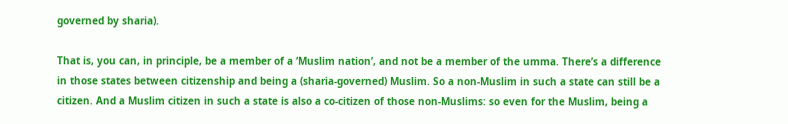governed by sharia).

That is, you can, in principle, be a member of a ‘Muslim nation’, and not be a member of the umma. There’s a difference in those states between citizenship and being a (sharia-governed) Muslim. So a non-Muslim in such a state can still be a citizen. And a Muslim citizen in such a state is also a co-citizen of those non-Muslims: so even for the Muslim, being a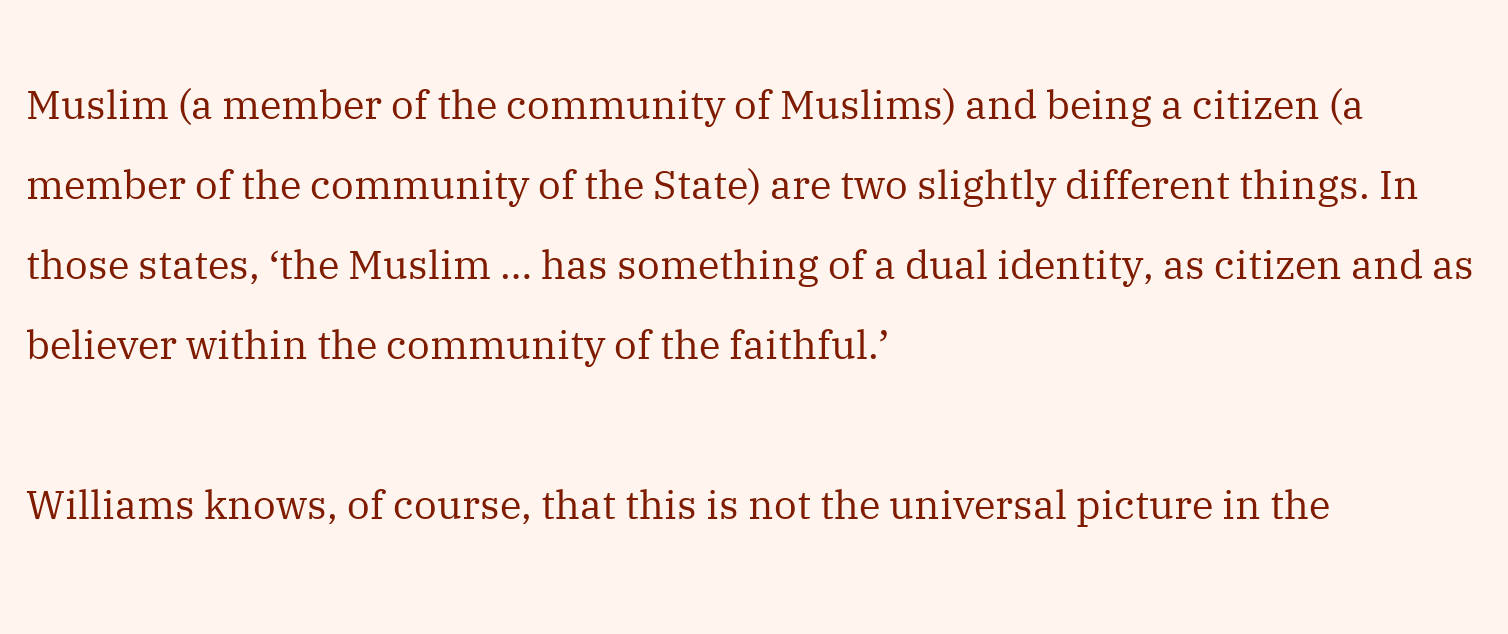Muslim (a member of the community of Muslims) and being a citizen (a member of the community of the State) are two slightly different things. In those states, ‘the Muslim … has something of a dual identity, as citizen and as believer within the community of the faithful.’

Williams knows, of course, that this is not the universal picture in the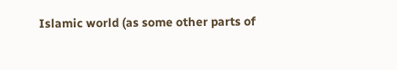Islamic world (as some other parts of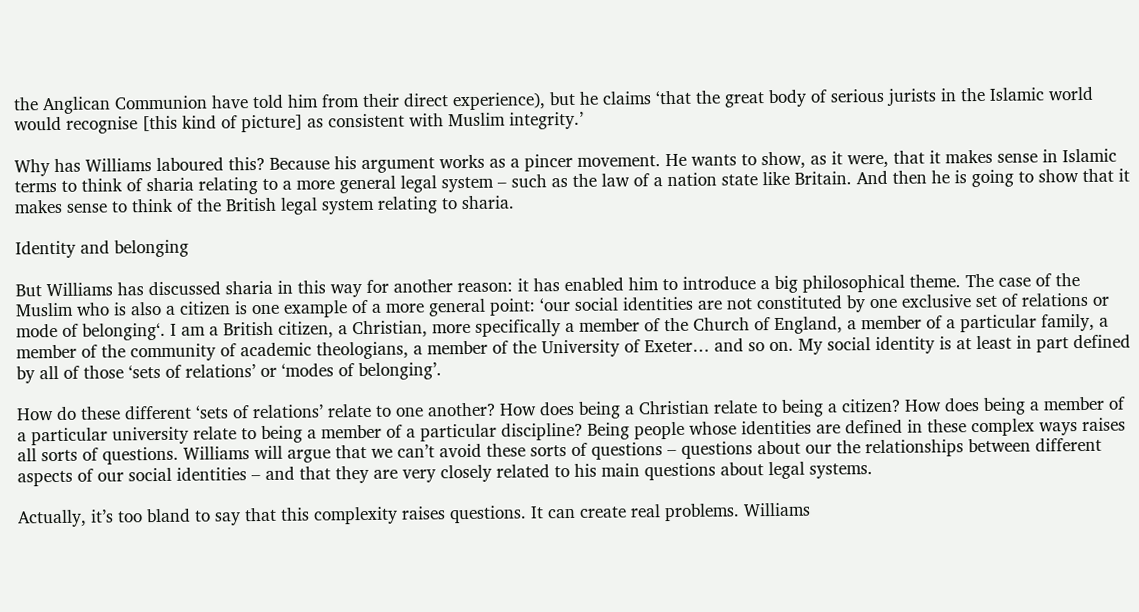the Anglican Communion have told him from their direct experience), but he claims ‘that the great body of serious jurists in the Islamic world would recognise [this kind of picture] as consistent with Muslim integrity.’

Why has Williams laboured this? Because his argument works as a pincer movement. He wants to show, as it were, that it makes sense in Islamic terms to think of sharia relating to a more general legal system – such as the law of a nation state like Britain. And then he is going to show that it makes sense to think of the British legal system relating to sharia.

Identity and belonging

But Williams has discussed sharia in this way for another reason: it has enabled him to introduce a big philosophical theme. The case of the Muslim who is also a citizen is one example of a more general point: ‘our social identities are not constituted by one exclusive set of relations or mode of belonging‘. I am a British citizen, a Christian, more specifically a member of the Church of England, a member of a particular family, a member of the community of academic theologians, a member of the University of Exeter… and so on. My social identity is at least in part defined by all of those ‘sets of relations’ or ‘modes of belonging’.

How do these different ‘sets of relations’ relate to one another? How does being a Christian relate to being a citizen? How does being a member of a particular university relate to being a member of a particular discipline? Being people whose identities are defined in these complex ways raises all sorts of questions. Williams will argue that we can’t avoid these sorts of questions – questions about our the relationships between different aspects of our social identities – and that they are very closely related to his main questions about legal systems.

Actually, it’s too bland to say that this complexity raises questions. It can create real problems. Williams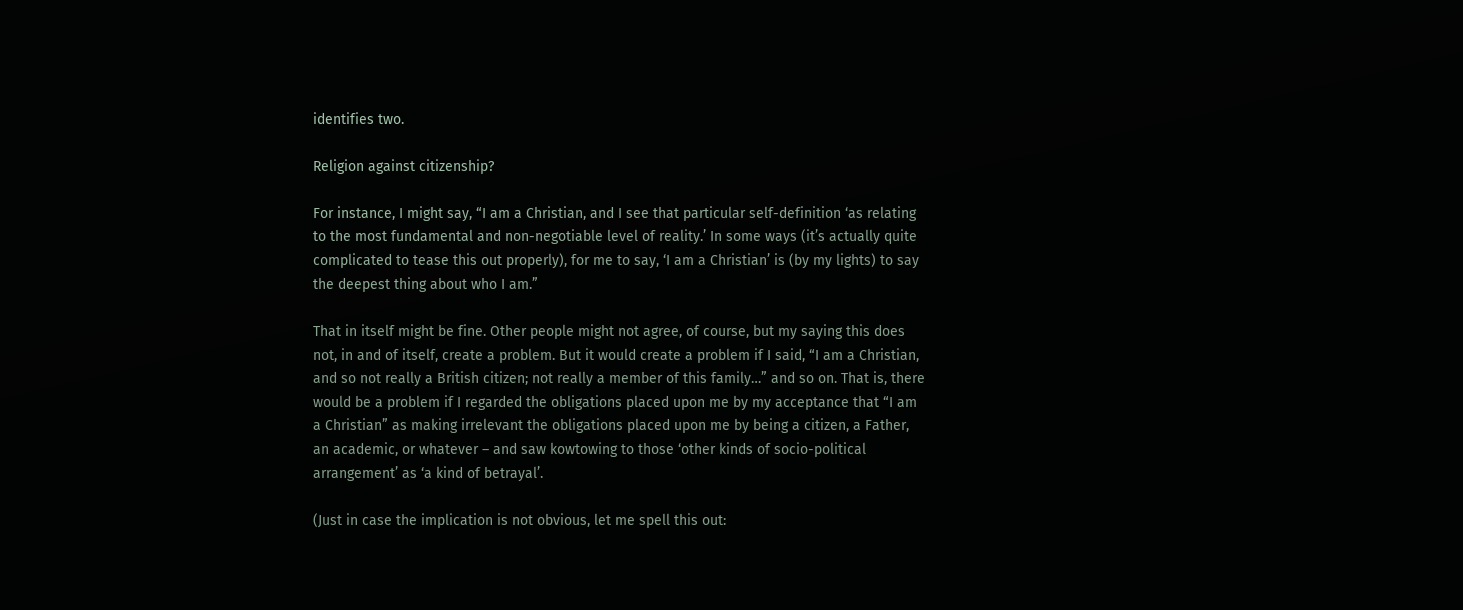identifies two.

Religion against citizenship?

For instance, I might say, “I am a Christian, and I see that particular self-definition ‘as relating to the most fundamental and non-negotiable level of reality.’ In some ways (it’s actually quite complicated to tease this out properly), for me to say, ‘I am a Christian’ is (by my lights) to say the deepest thing about who I am.”

That in itself might be fine. Other people might not agree, of course, but my saying this does not, in and of itself, create a problem. But it would create a problem if I said, “I am a Christian, and so not really a British citizen; not really a member of this family…” and so on. That is, there would be a problem if I regarded the obligations placed upon me by my acceptance that “I am a Christian” as making irrelevant the obligations placed upon me by being a citizen, a Father, an academic, or whatever – and saw kowtowing to those ‘other kinds of socio-political arrangement’ as ‘a kind of betrayal’.

(Just in case the implication is not obvious, let me spell this out: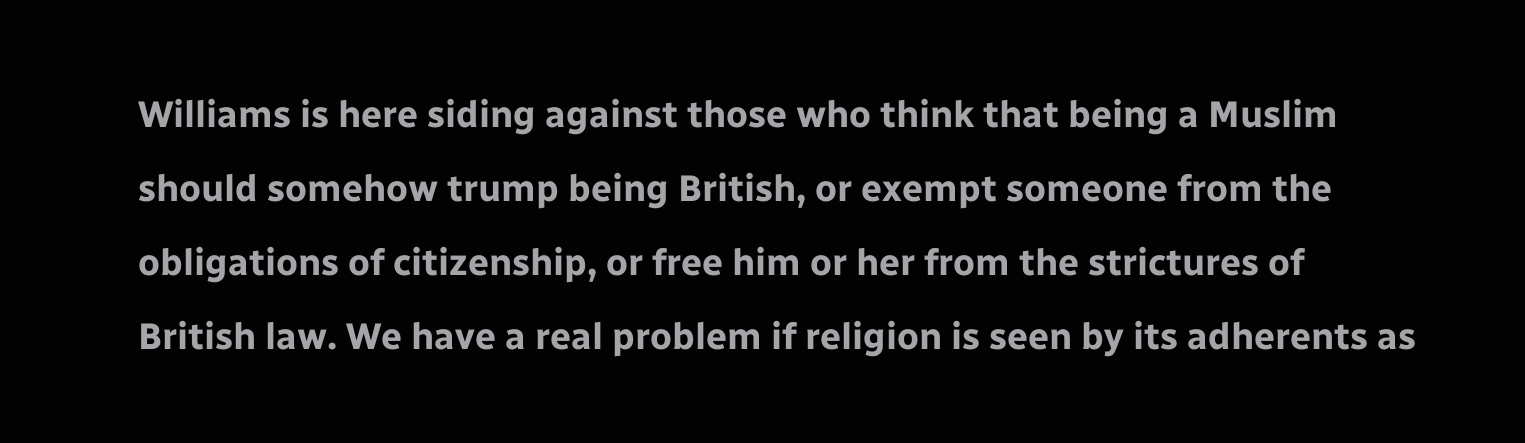Williams is here siding against those who think that being a Muslim should somehow trump being British, or exempt someone from the obligations of citizenship, or free him or her from the strictures of British law. We have a real problem if religion is seen by its adherents as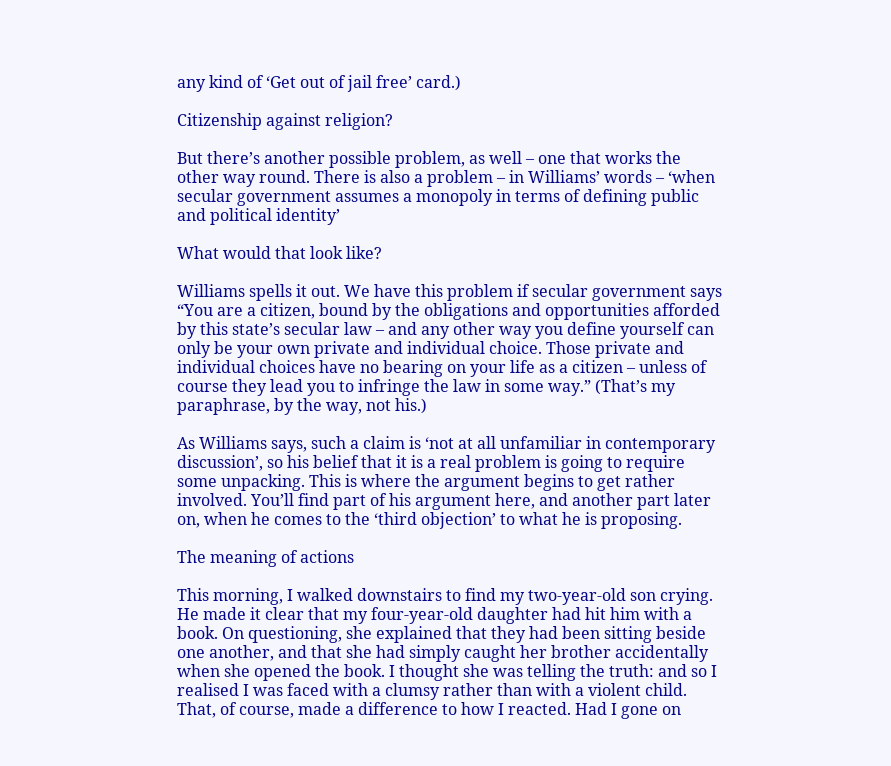any kind of ‘Get out of jail free’ card.)

Citizenship against religion?

But there’s another possible problem, as well – one that works the other way round. There is also a problem – in Williams’ words – ‘when secular government assumes a monopoly in terms of defining public and political identity’

What would that look like?

Williams spells it out. We have this problem if secular government says “You are a citizen, bound by the obligations and opportunities afforded by this state’s secular law – and any other way you define yourself can only be your own private and individual choice. Those private and individual choices have no bearing on your life as a citizen – unless of course they lead you to infringe the law in some way.” (That’s my paraphrase, by the way, not his.)

As Williams says, such a claim is ‘not at all unfamiliar in contemporary discussion’, so his belief that it is a real problem is going to require some unpacking. This is where the argument begins to get rather involved. You’ll find part of his argument here, and another part later on, when he comes to the ‘third objection’ to what he is proposing.

The meaning of actions

This morning, I walked downstairs to find my two-year-old son crying. He made it clear that my four-year-old daughter had hit him with a book. On questioning, she explained that they had been sitting beside one another, and that she had simply caught her brother accidentally when she opened the book. I thought she was telling the truth: and so I realised I was faced with a clumsy rather than with a violent child. That, of course, made a difference to how I reacted. Had I gone on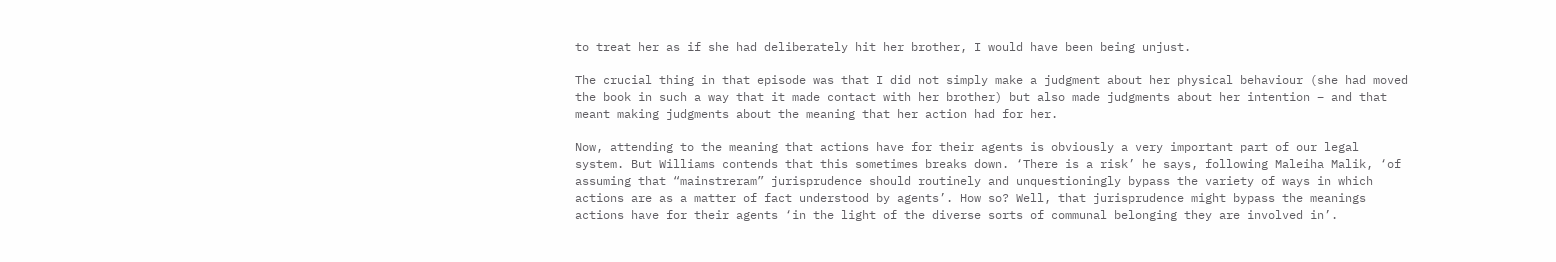to treat her as if she had deliberately hit her brother, I would have been being unjust.

The crucial thing in that episode was that I did not simply make a judgment about her physical behaviour (she had moved the book in such a way that it made contact with her brother) but also made judgments about her intention – and that meant making judgments about the meaning that her action had for her.

Now, attending to the meaning that actions have for their agents is obviously a very important part of our legal system. But Williams contends that this sometimes breaks down. ‘There is a risk’ he says, following Maleiha Malik, ‘of assuming that “mainstreram” jurisprudence should routinely and unquestioningly bypass the variety of ways in which actions are as a matter of fact understood by agents’. How so? Well, that jurisprudence might bypass the meanings actions have for their agents ‘in the light of the diverse sorts of communal belonging they are involved in’.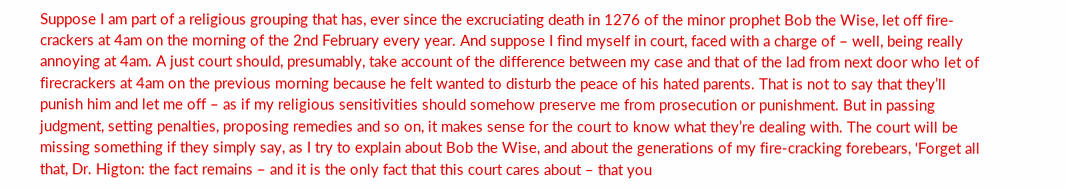Suppose I am part of a religious grouping that has, ever since the excruciating death in 1276 of the minor prophet Bob the Wise, let off fire-crackers at 4am on the morning of the 2nd February every year. And suppose I find myself in court, faced with a charge of – well, being really annoying at 4am. A just court should, presumably, take account of the difference between my case and that of the lad from next door who let of firecrackers at 4am on the previous morning because he felt wanted to disturb the peace of his hated parents. That is not to say that they’ll punish him and let me off – as if my religious sensitivities should somehow preserve me from prosecution or punishment. But in passing judgment, setting penalties, proposing remedies and so on, it makes sense for the court to know what they’re dealing with. The court will be missing something if they simply say, as I try to explain about Bob the Wise, and about the generations of my fire-cracking forebears, ‘Forget all that, Dr. Higton: the fact remains – and it is the only fact that this court cares about – that you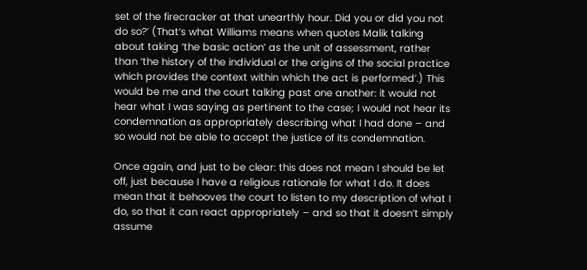set of the firecracker at that unearthly hour. Did you or did you not do so?’ (That’s what Williams means when quotes Malik talking about taking ‘the basic action’ as the unit of assessment, rather than ‘the history of the individual or the origins of the social practice which provides the context within which the act is performed’.) This would be me and the court talking past one another: it would not hear what I was saying as pertinent to the case; I would not hear its condemnation as appropriately describing what I had done – and so would not be able to accept the justice of its condemnation.

Once again, and just to be clear: this does not mean I should be let off, just because I have a religious rationale for what I do. It does mean that it behooves the court to listen to my description of what I do, so that it can react appropriately – and so that it doesn’t simply assume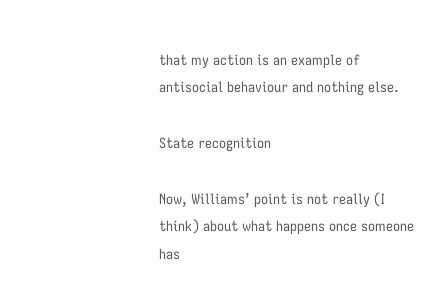that my action is an example of antisocial behaviour and nothing else.

State recognition

Now, Williams’ point is not really (I think) about what happens once someone has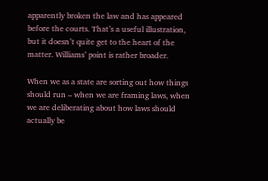apparently broken the law and has appeared before the courts. That’s a useful illustration, but it doesn’t quite get to the heart of the matter. Williams’ point is rather broader.

When we as a state are sorting out how things should run – when we are framing laws, when we are deliberating about how laws should actually be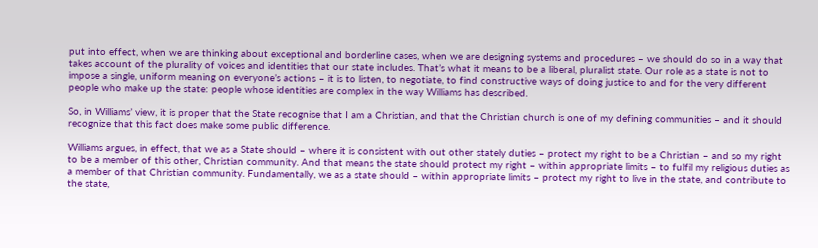put into effect, when we are thinking about exceptional and borderline cases, when we are designing systems and procedures – we should do so in a way that takes account of the plurality of voices and identities that our state includes. That’s what it means to be a liberal, pluralist state. Our role as a state is not to impose a single, uniform meaning on everyone’s actions – it is to listen, to negotiate, to find constructive ways of doing justice to and for the very different people who make up the state: people whose identities are complex in the way Williams has described.

So, in Williams’ view, it is proper that the State recognise that I am a Christian, and that the Christian church is one of my defining communities – and it should recognize that this fact does make some public difference.

Williams argues, in effect, that we as a State should – where it is consistent with out other stately duties – protect my right to be a Christian – and so my right to be a member of this other, Christian community. And that means the state should protect my right – within appropriate limits – to fulfil my religious duties as a member of that Christian community. Fundamentally, we as a state should – within appropriate limits – protect my right to live in the state, and contribute to the state,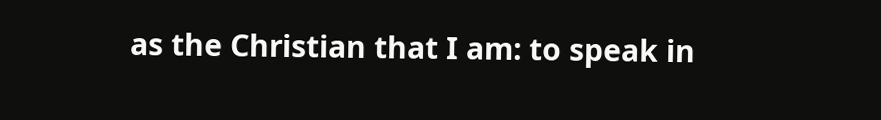as the Christian that I am: to speak in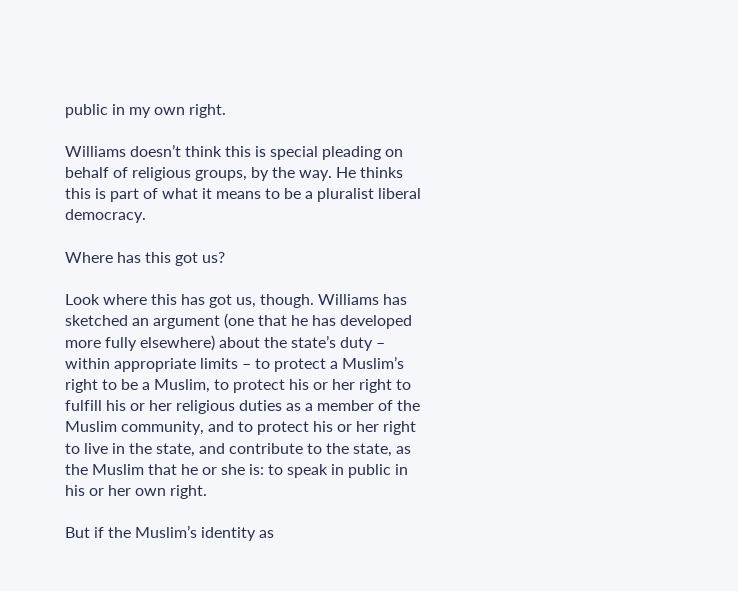public in my own right.

Williams doesn’t think this is special pleading on behalf of religious groups, by the way. He thinks this is part of what it means to be a pluralist liberal democracy.

Where has this got us?

Look where this has got us, though. Williams has sketched an argument (one that he has developed more fully elsewhere) about the state’s duty – within appropriate limits – to protect a Muslim’s right to be a Muslim, to protect his or her right to fulfill his or her religious duties as a member of the Muslim community, and to protect his or her right to live in the state, and contribute to the state, as the Muslim that he or she is: to speak in public in his or her own right.

But if the Muslim’s identity as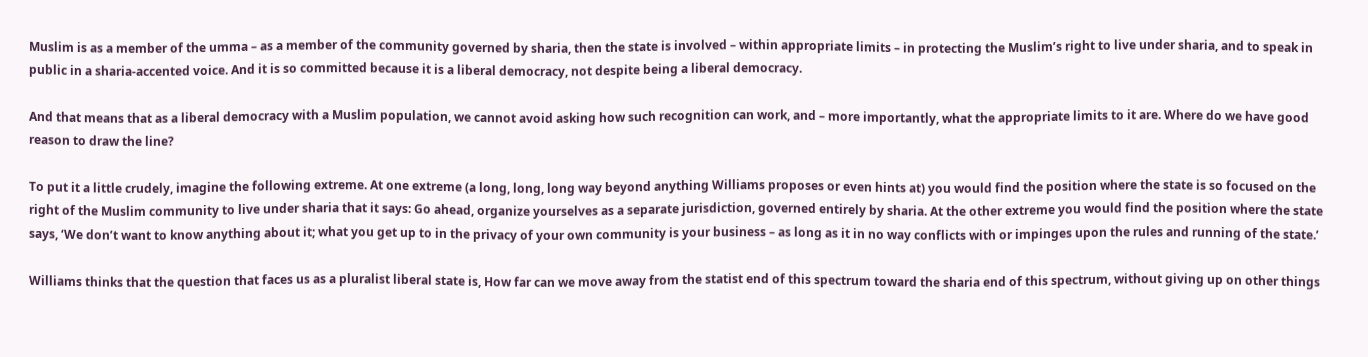Muslim is as a member of the umma – as a member of the community governed by sharia, then the state is involved – within appropriate limits – in protecting the Muslim’s right to live under sharia, and to speak in public in a sharia-accented voice. And it is so committed because it is a liberal democracy, not despite being a liberal democracy.

And that means that as a liberal democracy with a Muslim population, we cannot avoid asking how such recognition can work, and – more importantly, what the appropriate limits to it are. Where do we have good reason to draw the line?

To put it a little crudely, imagine the following extreme. At one extreme (a long, long, long way beyond anything Williams proposes or even hints at) you would find the position where the state is so focused on the right of the Muslim community to live under sharia that it says: Go ahead, organize yourselves as a separate jurisdiction, governed entirely by sharia. At the other extreme you would find the position where the state says, ‘We don’t want to know anything about it; what you get up to in the privacy of your own community is your business – as long as it in no way conflicts with or impinges upon the rules and running of the state.’

Williams thinks that the question that faces us as a pluralist liberal state is, How far can we move away from the statist end of this spectrum toward the sharia end of this spectrum, without giving up on other things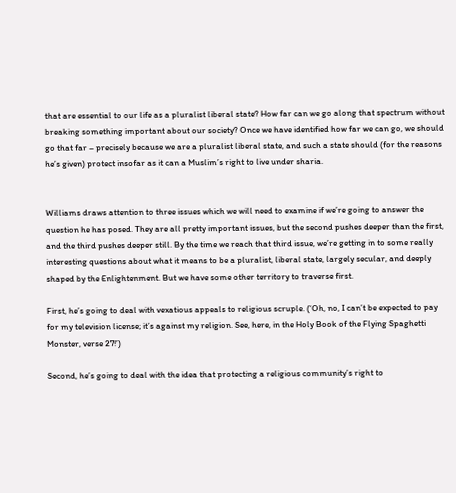that are essential to our life as a pluralist liberal state? How far can we go along that spectrum without breaking something important about our society? Once we have identified how far we can go, we should go that far – precisely because we are a pluralist liberal state, and such a state should (for the reasons he’s given) protect insofar as it can a Muslim’s right to live under sharia.


Williams draws attention to three issues which we will need to examine if we’re going to answer the question he has posed. They are all pretty important issues, but the second pushes deeper than the first, and the third pushes deeper still. By the time we reach that third issue, we’re getting in to some really interesting questions about what it means to be a pluralist, liberal state, largely secular, and deeply shaped by the Enlightenment. But we have some other territory to traverse first.

First, he’s going to deal with vexatious appeals to religious scruple. (‘Oh, no, I can’t be expected to pay for my television license; it’s against my religion. See, here, in the Holy Book of the Flying Spaghetti Monster, verse 27!’)

Second, he’s going to deal with the idea that protecting a religious community’s right to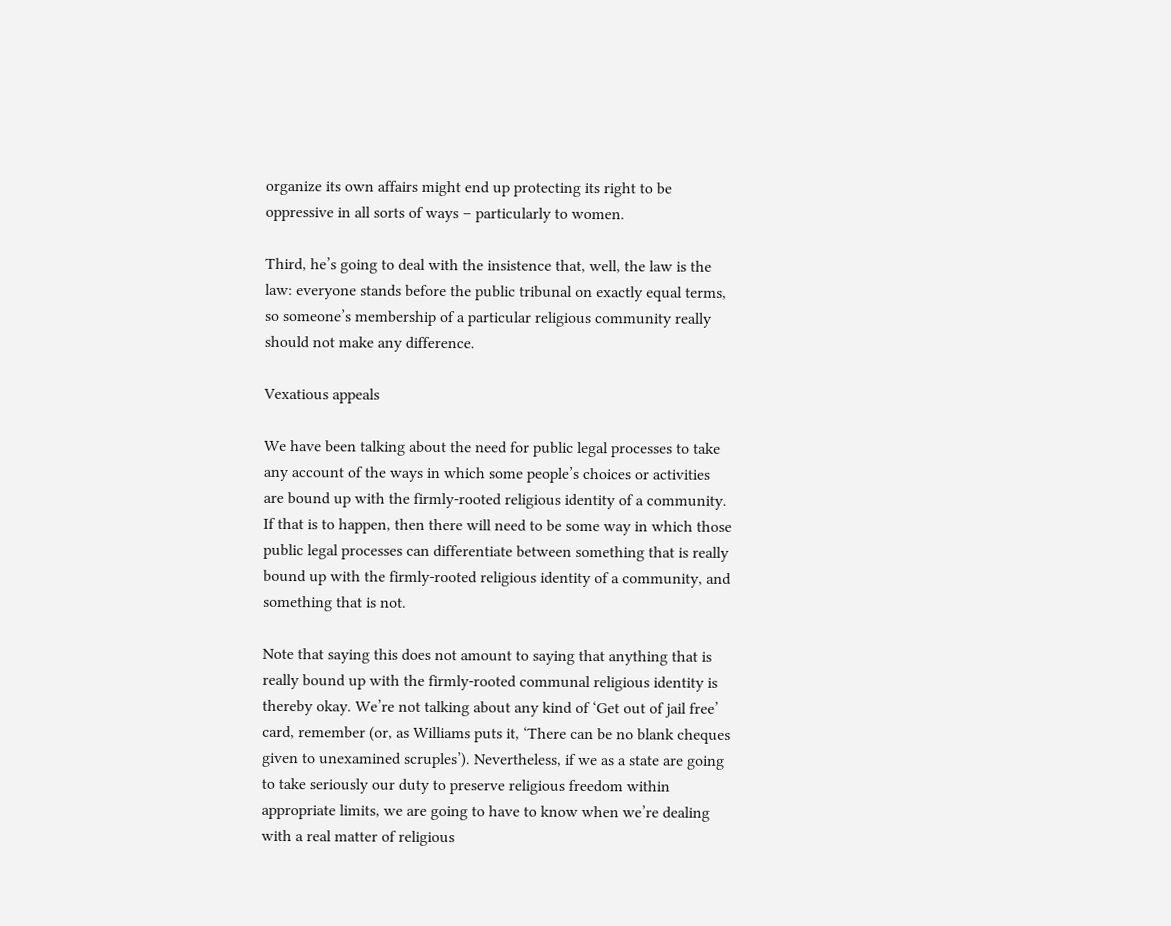organize its own affairs might end up protecting its right to be oppressive in all sorts of ways – particularly to women.

Third, he’s going to deal with the insistence that, well, the law is the law: everyone stands before the public tribunal on exactly equal terms, so someone’s membership of a particular religious community really should not make any difference.

Vexatious appeals

We have been talking about the need for public legal processes to take any account of the ways in which some people’s choices or activities are bound up with the firmly-rooted religious identity of a community. If that is to happen, then there will need to be some way in which those public legal processes can differentiate between something that is really bound up with the firmly-rooted religious identity of a community, and something that is not.

Note that saying this does not amount to saying that anything that is really bound up with the firmly-rooted communal religious identity is thereby okay. We’re not talking about any kind of ‘Get out of jail free’ card, remember (or, as Williams puts it, ‘There can be no blank cheques given to unexamined scruples’). Nevertheless, if we as a state are going to take seriously our duty to preserve religious freedom within appropriate limits, we are going to have to know when we’re dealing with a real matter of religious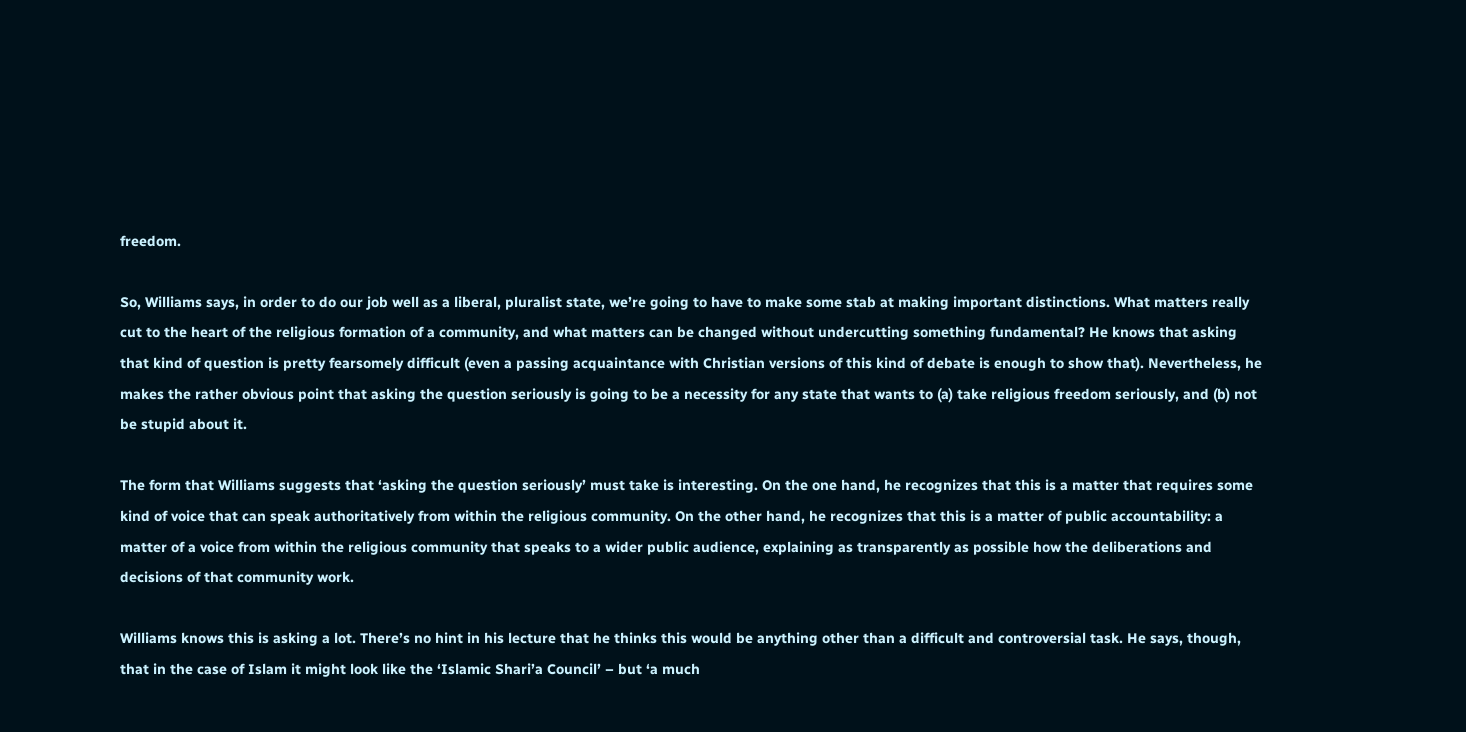freedom.

So, Williams says, in order to do our job well as a liberal, pluralist state, we’re going to have to make some stab at making important distinctions. What matters really cut to the heart of the religious formation of a community, and what matters can be changed without undercutting something fundamental? He knows that asking that kind of question is pretty fearsomely difficult (even a passing acquaintance with Christian versions of this kind of debate is enough to show that). Nevertheless, he makes the rather obvious point that asking the question seriously is going to be a necessity for any state that wants to (a) take religious freedom seriously, and (b) not be stupid about it.

The form that Williams suggests that ‘asking the question seriously’ must take is interesting. On the one hand, he recognizes that this is a matter that requires some kind of voice that can speak authoritatively from within the religious community. On the other hand, he recognizes that this is a matter of public accountability: a matter of a voice from within the religious community that speaks to a wider public audience, explaining as transparently as possible how the deliberations and decisions of that community work.

Williams knows this is asking a lot. There’s no hint in his lecture that he thinks this would be anything other than a difficult and controversial task. He says, though, that in the case of Islam it might look like the ‘Islamic Shari’a Council’ – but ‘a much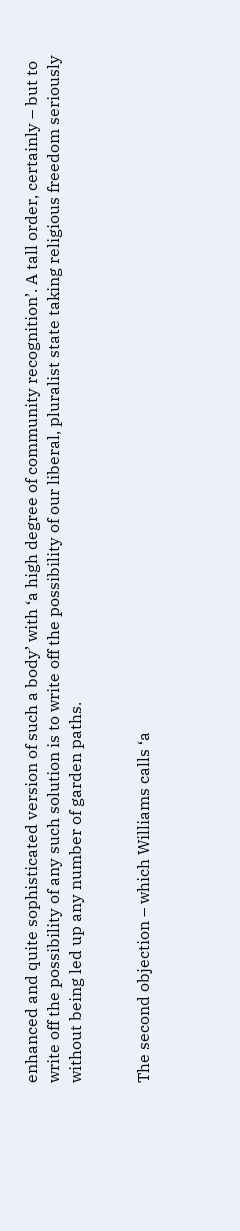enhanced and quite sophisticated version of such a body’ with ‘a high degree of community recognition’. A tall order, certainly – but to write off the possibility of any such solution is to write off the possibility of our liberal, pluralist state taking religious freedom seriously without being led up any number of garden paths.


The second objection – which Williams calls ‘a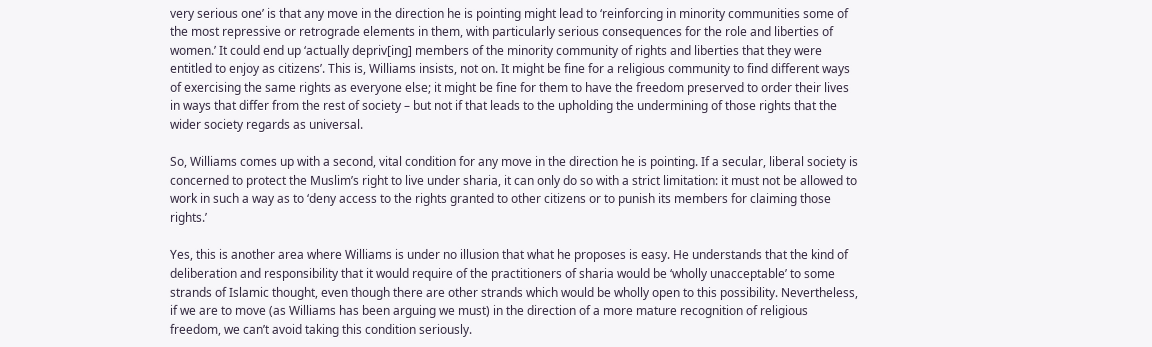very serious one’ is that any move in the direction he is pointing might lead to ‘reinforcing in minority communities some of the most repressive or retrograde elements in them, with particularly serious consequences for the role and liberties of women.’ It could end up ‘actually depriv[ing] members of the minority community of rights and liberties that they were entitled to enjoy as citizens’. This is, Williams insists, not on. It might be fine for a religious community to find different ways of exercising the same rights as everyone else; it might be fine for them to have the freedom preserved to order their lives in ways that differ from the rest of society – but not if that leads to the upholding the undermining of those rights that the wider society regards as universal.

So, Williams comes up with a second, vital condition for any move in the direction he is pointing. If a secular, liberal society is concerned to protect the Muslim’s right to live under sharia, it can only do so with a strict limitation: it must not be allowed to work in such a way as to ‘deny access to the rights granted to other citizens or to punish its members for claiming those rights.’

Yes, this is another area where Williams is under no illusion that what he proposes is easy. He understands that the kind of deliberation and responsibility that it would require of the practitioners of sharia would be ‘wholly unacceptable’ to some strands of Islamic thought, even though there are other strands which would be wholly open to this possibility. Nevertheless, if we are to move (as Williams has been arguing we must) in the direction of a more mature recognition of religious freedom, we can’t avoid taking this condition seriously.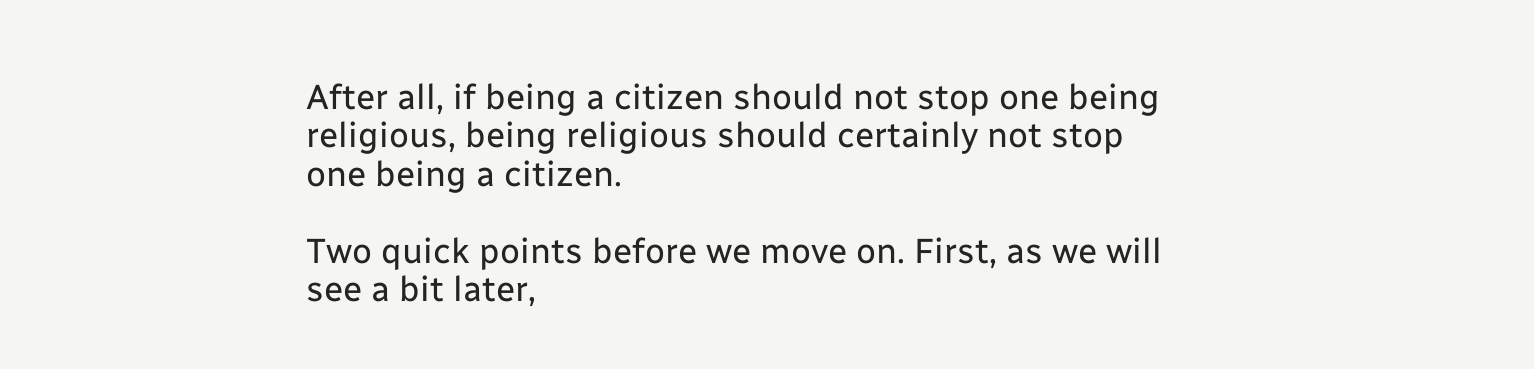After all, if being a citizen should not stop one being religious, being religious should certainly not stop one being a citizen.

Two quick points before we move on. First, as we will see a bit later,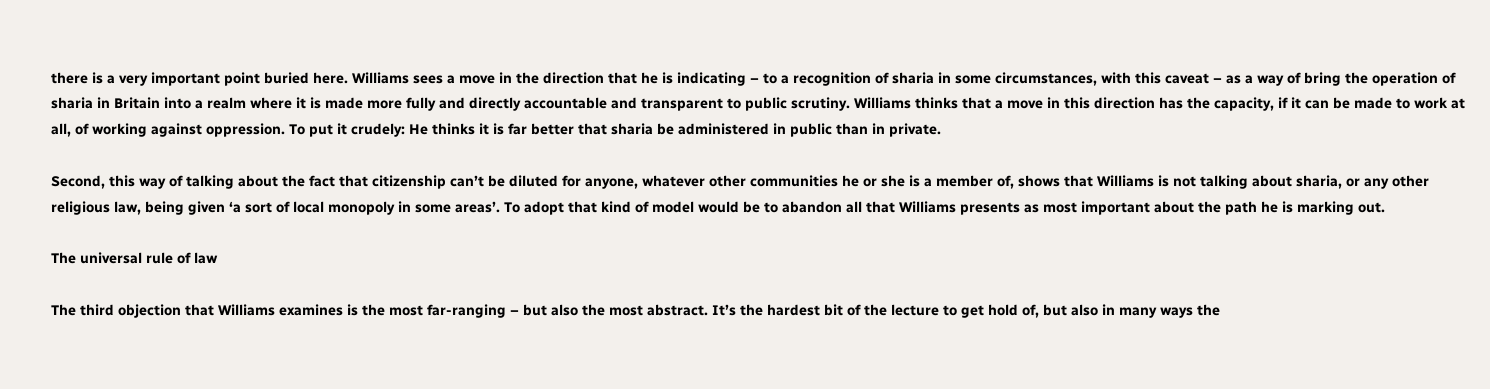there is a very important point buried here. Williams sees a move in the direction that he is indicating – to a recognition of sharia in some circumstances, with this caveat – as a way of bring the operation of sharia in Britain into a realm where it is made more fully and directly accountable and transparent to public scrutiny. Williams thinks that a move in this direction has the capacity, if it can be made to work at all, of working against oppression. To put it crudely: He thinks it is far better that sharia be administered in public than in private.

Second, this way of talking about the fact that citizenship can’t be diluted for anyone, whatever other communities he or she is a member of, shows that Williams is not talking about sharia, or any other religious law, being given ‘a sort of local monopoly in some areas’. To adopt that kind of model would be to abandon all that Williams presents as most important about the path he is marking out.

The universal rule of law

The third objection that Williams examines is the most far-ranging – but also the most abstract. It’s the hardest bit of the lecture to get hold of, but also in many ways the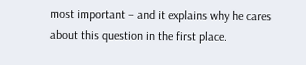most important – and it explains why he cares about this question in the first place.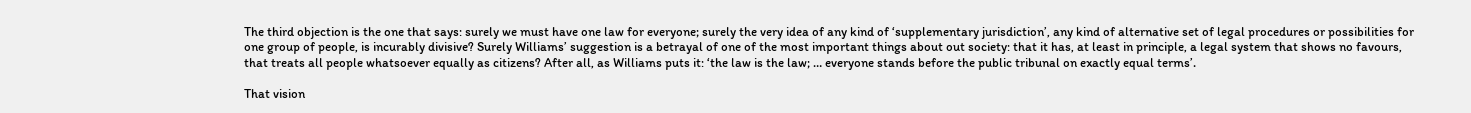The third objection is the one that says: surely we must have one law for everyone; surely the very idea of any kind of ‘supplementary jurisdiction’, any kind of alternative set of legal procedures or possibilities for one group of people, is incurably divisive? Surely Williams’ suggestion is a betrayal of one of the most important things about out society: that it has, at least in principle, a legal system that shows no favours, that treats all people whatsoever equally as citizens? After all, as Williams puts it: ‘the law is the law; … everyone stands before the public tribunal on exactly equal terms’.

That vision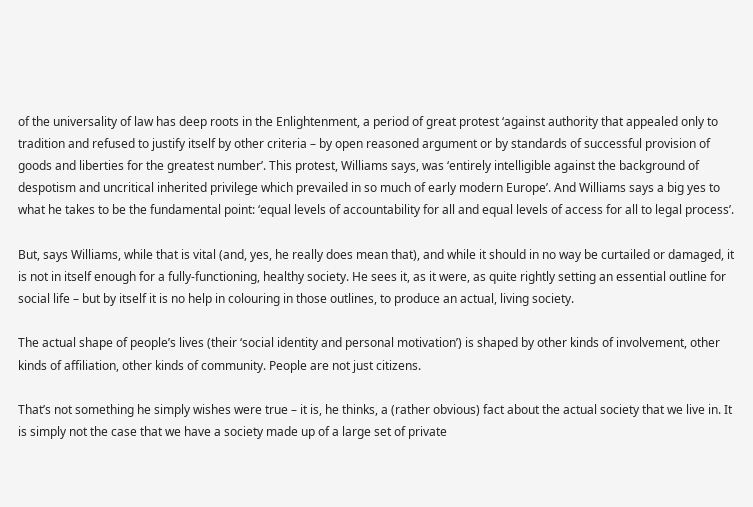of the universality of law has deep roots in the Enlightenment, a period of great protest ‘against authority that appealed only to tradition and refused to justify itself by other criteria – by open reasoned argument or by standards of successful provision of goods and liberties for the greatest number’. This protest, Williams says, was ‘entirely intelligible against the background of despotism and uncritical inherited privilege which prevailed in so much of early modern Europe’. And Williams says a big yes to what he takes to be the fundamental point: ‘equal levels of accountability for all and equal levels of access for all to legal process’.

But, says Williams, while that is vital (and, yes, he really does mean that), and while it should in no way be curtailed or damaged, it is not in itself enough for a fully-functioning, healthy society. He sees it, as it were, as quite rightly setting an essential outline for social life – but by itself it is no help in colouring in those outlines, to produce an actual, living society.

The actual shape of people’s lives (their ‘social identity and personal motivation’) is shaped by other kinds of involvement, other kinds of affiliation, other kinds of community. People are not just citizens.

That’s not something he simply wishes were true – it is, he thinks, a (rather obvious) fact about the actual society that we live in. It is simply not the case that we have a society made up of a large set of private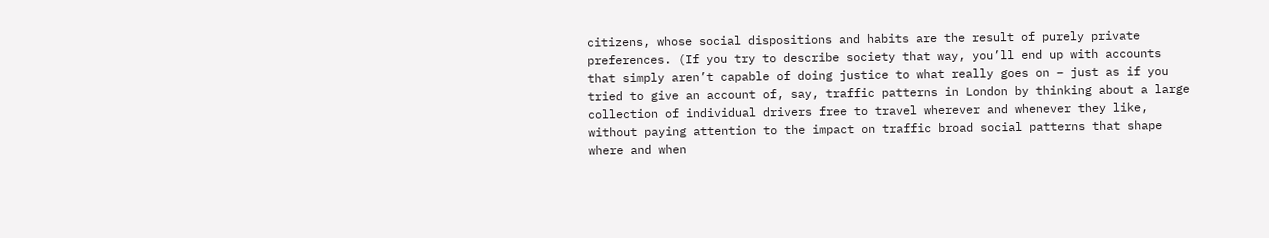citizens, whose social dispositions and habits are the result of purely private preferences. (If you try to describe society that way, you’ll end up with accounts that simply aren’t capable of doing justice to what really goes on – just as if you tried to give an account of, say, traffic patterns in London by thinking about a large collection of individual drivers free to travel wherever and whenever they like, without paying attention to the impact on traffic broad social patterns that shape where and when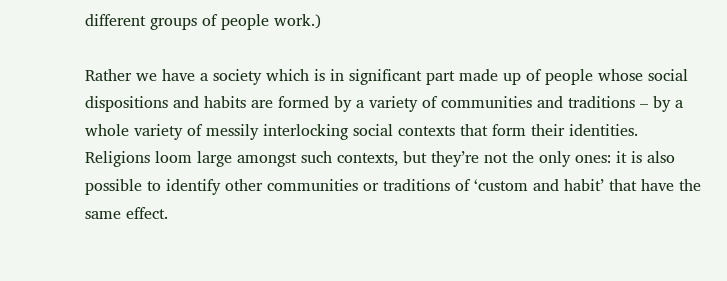different groups of people work.)

Rather we have a society which is in significant part made up of people whose social dispositions and habits are formed by a variety of communities and traditions – by a whole variety of messily interlocking social contexts that form their identities. Religions loom large amongst such contexts, but they’re not the only ones: it is also possible to identify other communities or traditions of ‘custom and habit’ that have the same effect.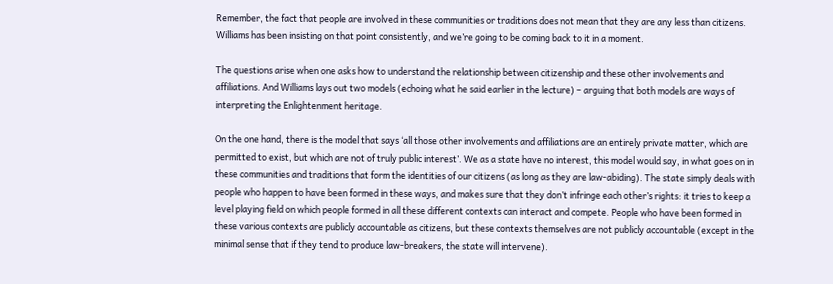Remember, the fact that people are involved in these communities or traditions does not mean that they are any less than citizens. Williams has been insisting on that point consistently, and we’re going to be coming back to it in a moment.

The questions arise when one asks how to understand the relationship between citizenship and these other involvements and affiliations. And Williams lays out two models (echoing what he said earlier in the lecture) – arguing that both models are ways of interpreting the Enlightenment heritage.

On the one hand, there is the model that says ‘all those other involvements and affiliations are an entirely private matter, which are permitted to exist, but which are not of truly public interest’. We as a state have no interest, this model would say, in what goes on in these communities and traditions that form the identities of our citizens (as long as they are law-abiding). The state simply deals with people who happen to have been formed in these ways, and makes sure that they don’t infringe each other’s rights: it tries to keep a level playing field on which people formed in all these different contexts can interact and compete. People who have been formed in these various contexts are publicly accountable as citizens, but these contexts themselves are not publicly accountable (except in the minimal sense that if they tend to produce law-breakers, the state will intervene).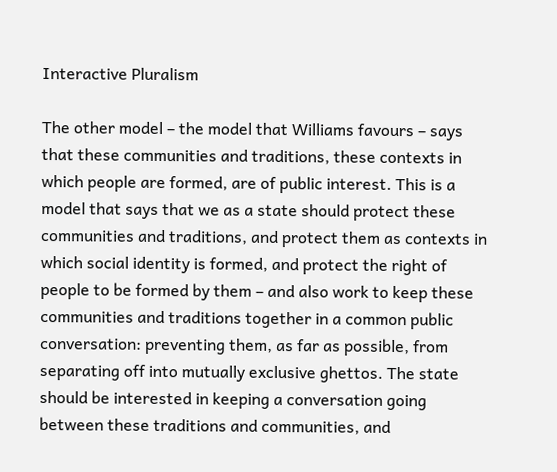Interactive Pluralism

The other model – the model that Williams favours – says that these communities and traditions, these contexts in which people are formed, are of public interest. This is a model that says that we as a state should protect these communities and traditions, and protect them as contexts in which social identity is formed, and protect the right of people to be formed by them – and also work to keep these communities and traditions together in a common public conversation: preventing them, as far as possible, from separating off into mutually exclusive ghettos. The state should be interested in keeping a conversation going between these traditions and communities, and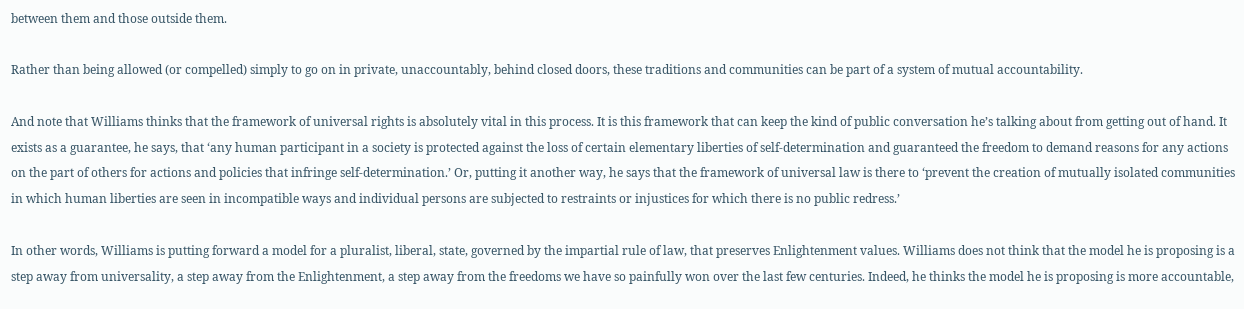between them and those outside them.

Rather than being allowed (or compelled) simply to go on in private, unaccountably, behind closed doors, these traditions and communities can be part of a system of mutual accountability.

And note that Williams thinks that the framework of universal rights is absolutely vital in this process. It is this framework that can keep the kind of public conversation he’s talking about from getting out of hand. It exists as a guarantee, he says, that ‘any human participant in a society is protected against the loss of certain elementary liberties of self-determination and guaranteed the freedom to demand reasons for any actions on the part of others for actions and policies that infringe self-determination.’ Or, putting it another way, he says that the framework of universal law is there to ‘prevent the creation of mutually isolated communities in which human liberties are seen in incompatible ways and individual persons are subjected to restraints or injustices for which there is no public redress.’

In other words, Williams is putting forward a model for a pluralist, liberal, state, governed by the impartial rule of law, that preserves Enlightenment values. Williams does not think that the model he is proposing is a step away from universality, a step away from the Enlightenment, a step away from the freedoms we have so painfully won over the last few centuries. Indeed, he thinks the model he is proposing is more accountable,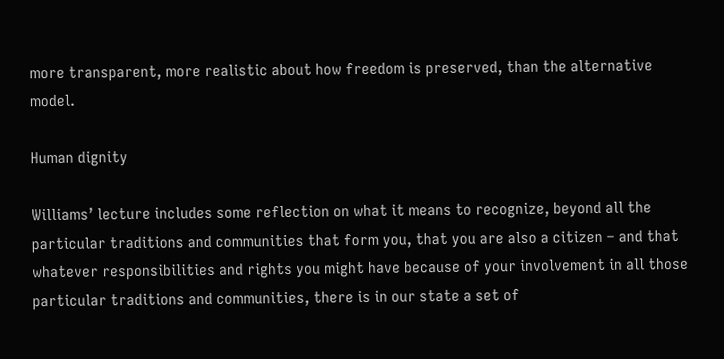more transparent, more realistic about how freedom is preserved, than the alternative model.

Human dignity

Williams’ lecture includes some reflection on what it means to recognize, beyond all the particular traditions and communities that form you, that you are also a citizen – and that whatever responsibilities and rights you might have because of your involvement in all those particular traditions and communities, there is in our state a set of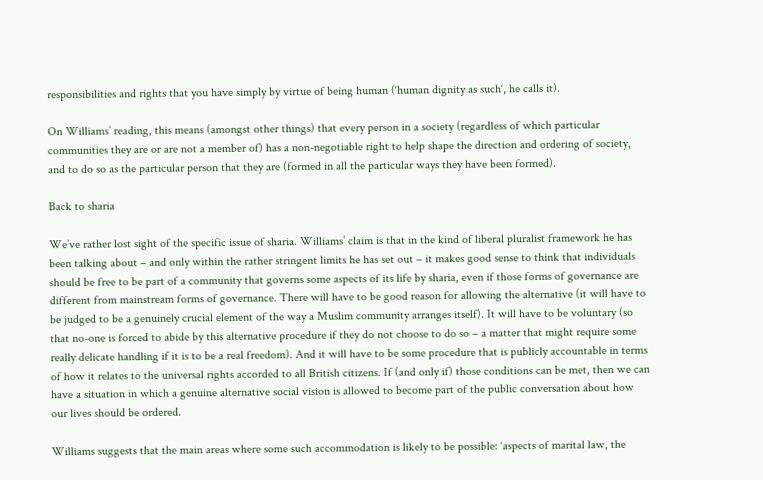responsibilities and rights that you have simply by virtue of being human (‘human dignity as such‘, he calls it).

On Williams’ reading, this means (amongst other things) that every person in a society (regardless of which particular communities they are or are not a member of) has a non-negotiable right to help shape the direction and ordering of society, and to do so as the particular person that they are (formed in all the particular ways they have been formed).

Back to sharia

We’ve rather lost sight of the specific issue of sharia. Williams’ claim is that in the kind of liberal pluralist framework he has been talking about – and only within the rather stringent limits he has set out – it makes good sense to think that individuals should be free to be part of a community that governs some aspects of its life by sharia, even if those forms of governance are different from mainstream forms of governance. There will have to be good reason for allowing the alternative (it will have to be judged to be a genuinely crucial element of the way a Muslim community arranges itself). It will have to be voluntary (so that no-one is forced to abide by this alternative procedure if they do not choose to do so – a matter that might require some really delicate handling if it is to be a real freedom). And it will have to be some procedure that is publicly accountable in terms of how it relates to the universal rights accorded to all British citizens. If (and only if) those conditions can be met, then we can have a situation in which a genuine alternative social vision is allowed to become part of the public conversation about how our lives should be ordered.

Williams suggests that the main areas where some such accommodation is likely to be possible: ‘aspects of marital law, the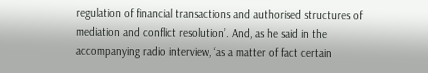regulation of financial transactions and authorised structures of mediation and conflict resolution’. And, as he said in the accompanying radio interview, ‘as a matter of fact certain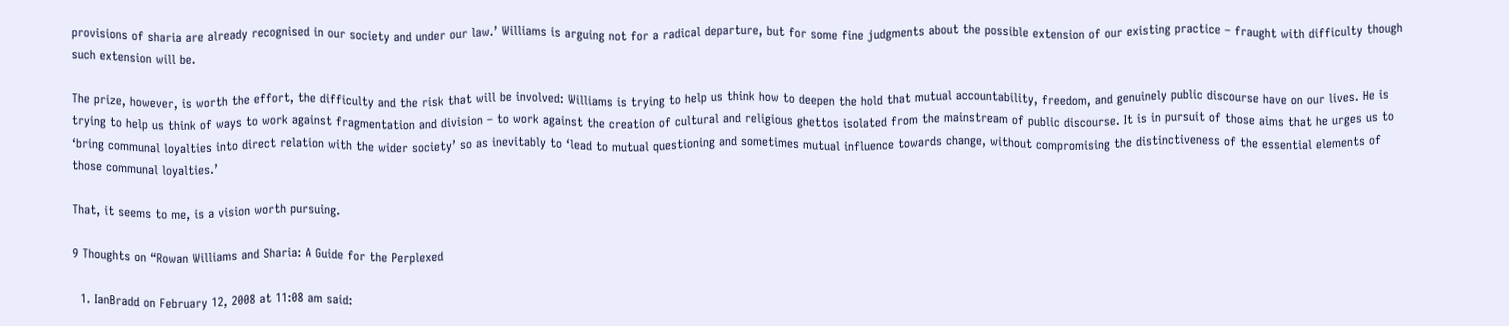provisions of sharia are already recognised in our society and under our law.’ Williams is arguing not for a radical departure, but for some fine judgments about the possible extension of our existing practice – fraught with difficulty though such extension will be.

The prize, however, is worth the effort, the difficulty and the risk that will be involved: Williams is trying to help us think how to deepen the hold that mutual accountability, freedom, and genuinely public discourse have on our lives. He is trying to help us think of ways to work against fragmentation and division – to work against the creation of cultural and religious ghettos isolated from the mainstream of public discourse. It is in pursuit of those aims that he urges us to ‘bring communal loyalties into direct relation with the wider society’ so as inevitably to ‘lead to mutual questioning and sometimes mutual influence towards change, without compromising the distinctiveness of the essential elements of those communal loyalties.’

That, it seems to me, is a vision worth pursuing.

9 Thoughts on “Rowan Williams and Sharia: A Guide for the Perplexed

  1. IanBradd on February 12, 2008 at 11:08 am said: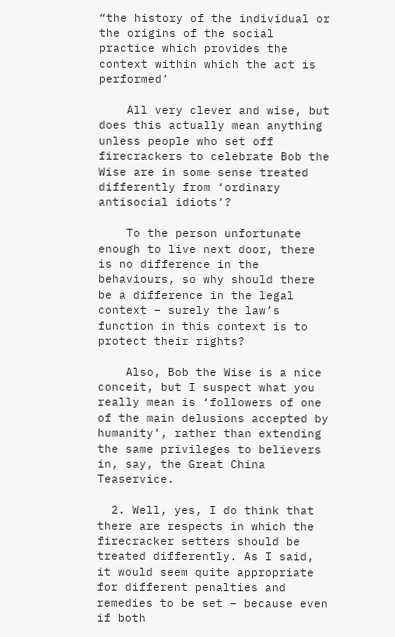“the history of the individual or the origins of the social practice which provides the context within which the act is performed’

    All very clever and wise, but does this actually mean anything unless people who set off firecrackers to celebrate Bob the Wise are in some sense treated differently from ‘ordinary antisocial idiots’?

    To the person unfortunate enough to live next door, there is no difference in the behaviours, so why should there be a difference in the legal context – surely the law’s function in this context is to protect their rights?

    Also, Bob the Wise is a nice conceit, but I suspect what you really mean is ‘followers of one of the main delusions accepted by humanity’, rather than extending the same privileges to believers in, say, the Great China Teaservice.

  2. Well, yes, I do think that there are respects in which the firecracker setters should be treated differently. As I said, it would seem quite appropriate for different penalties and remedies to be set – because even if both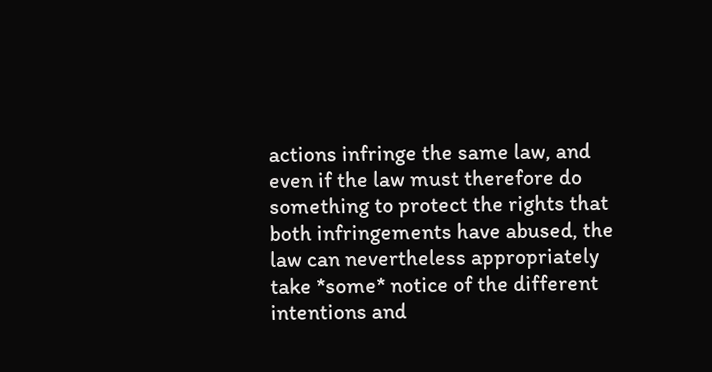actions infringe the same law, and even if the law must therefore do something to protect the rights that both infringements have abused, the law can nevertheless appropriately take *some* notice of the different intentions and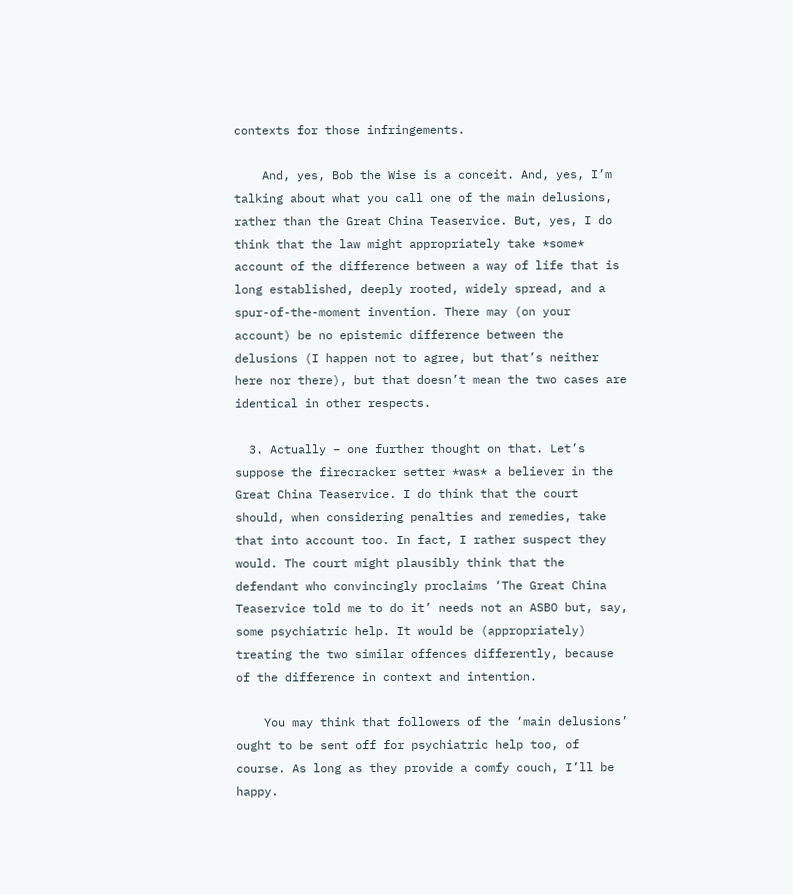contexts for those infringements.

    And, yes, Bob the Wise is a conceit. And, yes, I’m talking about what you call one of the main delusions, rather than the Great China Teaservice. But, yes, I do think that the law might appropriately take *some* account of the difference between a way of life that is long established, deeply rooted, widely spread, and a spur-of-the-moment invention. There may (on your account) be no epistemic difference between the delusions (I happen not to agree, but that’s neither here nor there), but that doesn’t mean the two cases are identical in other respects.

  3. Actually – one further thought on that. Let’s suppose the firecracker setter *was* a believer in the Great China Teaservice. I do think that the court should, when considering penalties and remedies, take that into account too. In fact, I rather suspect they would. The court might plausibly think that the defendant who convincingly proclaims ‘The Great China Teaservice told me to do it’ needs not an ASBO but, say, some psychiatric help. It would be (appropriately) treating the two similar offences differently, because of the difference in context and intention.

    You may think that followers of the ‘main delusions’ ought to be sent off for psychiatric help too, of course. As long as they provide a comfy couch, I’ll be happy.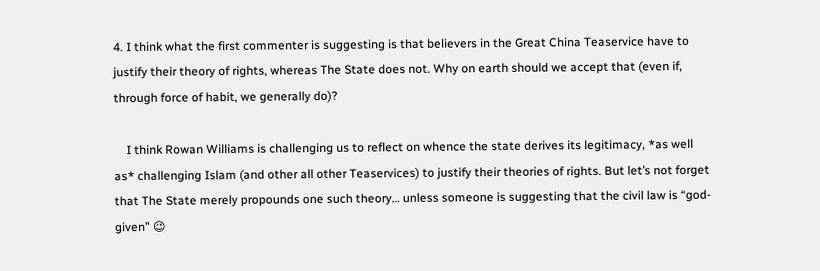4. I think what the first commenter is suggesting is that believers in the Great China Teaservice have to justify their theory of rights, whereas The State does not. Why on earth should we accept that (even if, through force of habit, we generally do)?

    I think Rowan Williams is challenging us to reflect on whence the state derives its legitimacy, *as well as* challenging Islam (and other all other Teaservices) to justify their theories of rights. But let’s not forget that The State merely propounds one such theory… unless someone is suggesting that the civil law is “god-given” 😉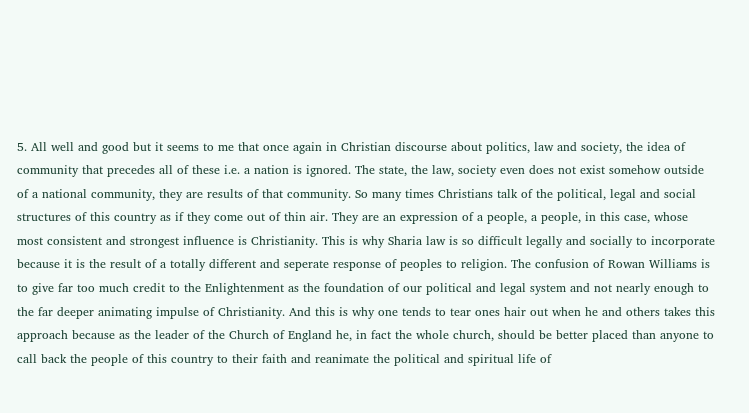5. All well and good but it seems to me that once again in Christian discourse about politics, law and society, the idea of community that precedes all of these i.e. a nation is ignored. The state, the law, society even does not exist somehow outside of a national community, they are results of that community. So many times Christians talk of the political, legal and social structures of this country as if they come out of thin air. They are an expression of a people, a people, in this case, whose most consistent and strongest influence is Christianity. This is why Sharia law is so difficult legally and socially to incorporate because it is the result of a totally different and seperate response of peoples to religion. The confusion of Rowan Williams is to give far too much credit to the Enlightenment as the foundation of our political and legal system and not nearly enough to the far deeper animating impulse of Christianity. And this is why one tends to tear ones hair out when he and others takes this approach because as the leader of the Church of England he, in fact the whole church, should be better placed than anyone to call back the people of this country to their faith and reanimate the political and spiritual life of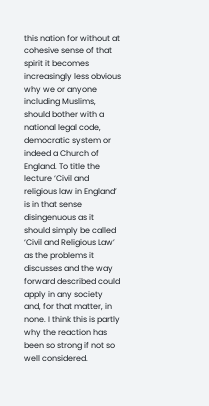this nation for without at cohesive sense of that spirit it becomes increasingly less obvious why we or anyone including Muslims, should bother with a national legal code, democratic system or indeed a Church of England. To title the lecture ‘Civil and religious law in England’ is in that sense disingenuous as it should simply be called ‘Civil and Religious Law’ as the problems it discusses and the way forward described could apply in any society and, for that matter, in none. I think this is partly why the reaction has been so strong if not so well considered.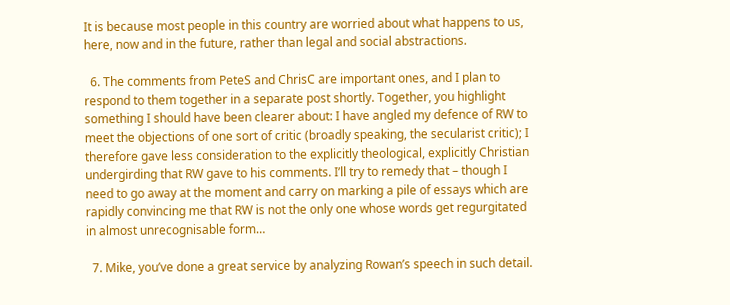It is because most people in this country are worried about what happens to us, here, now and in the future, rather than legal and social abstractions.

  6. The comments from PeteS and ChrisC are important ones, and I plan to respond to them together in a separate post shortly. Together, you highlight something I should have been clearer about: I have angled my defence of RW to meet the objections of one sort of critic (broadly speaking, the secularist critic); I therefore gave less consideration to the explicitly theological, explicitly Christian undergirding that RW gave to his comments. I’ll try to remedy that – though I need to go away at the moment and carry on marking a pile of essays which are rapidly convincing me that RW is not the only one whose words get regurgitated in almost unrecognisable form…

  7. Mike, you’ve done a great service by analyzing Rowan’s speech in such detail.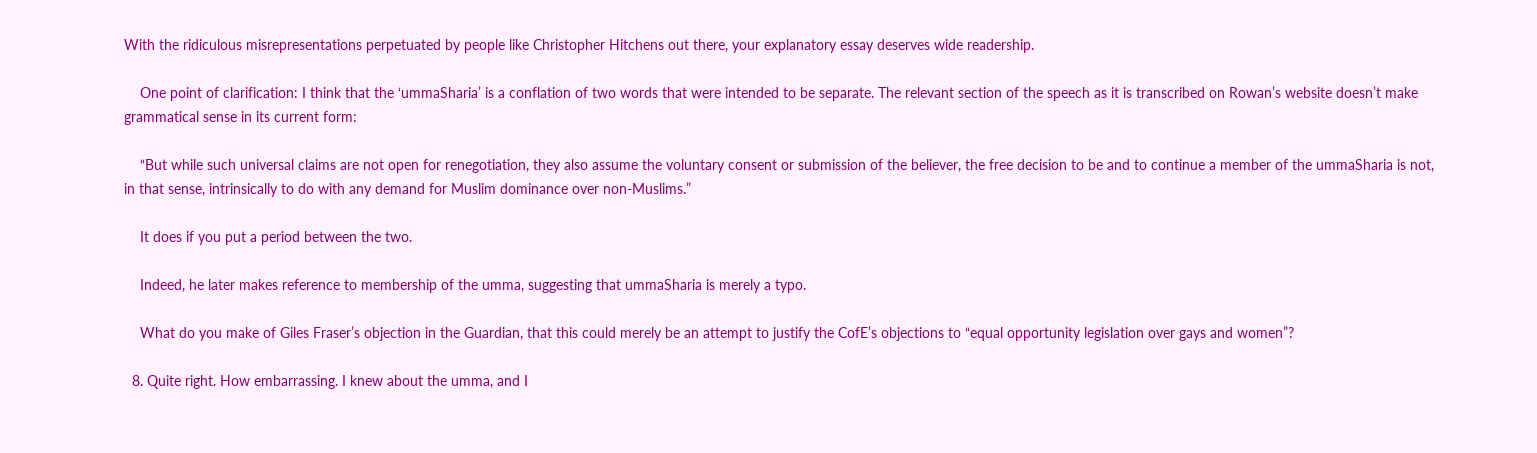With the ridiculous misrepresentations perpetuated by people like Christopher Hitchens out there, your explanatory essay deserves wide readership.

    One point of clarification: I think that the ‘ummaSharia’ is a conflation of two words that were intended to be separate. The relevant section of the speech as it is transcribed on Rowan’s website doesn’t make grammatical sense in its current form:

    “But while such universal claims are not open for renegotiation, they also assume the voluntary consent or submission of the believer, the free decision to be and to continue a member of the ummaSharia is not, in that sense, intrinsically to do with any demand for Muslim dominance over non-Muslims.”

    It does if you put a period between the two.

    Indeed, he later makes reference to membership of the umma, suggesting that ummaSharia is merely a typo.

    What do you make of Giles Fraser’s objection in the Guardian, that this could merely be an attempt to justify the CofE’s objections to “equal opportunity legislation over gays and women”?

  8. Quite right. How embarrassing. I knew about the umma, and I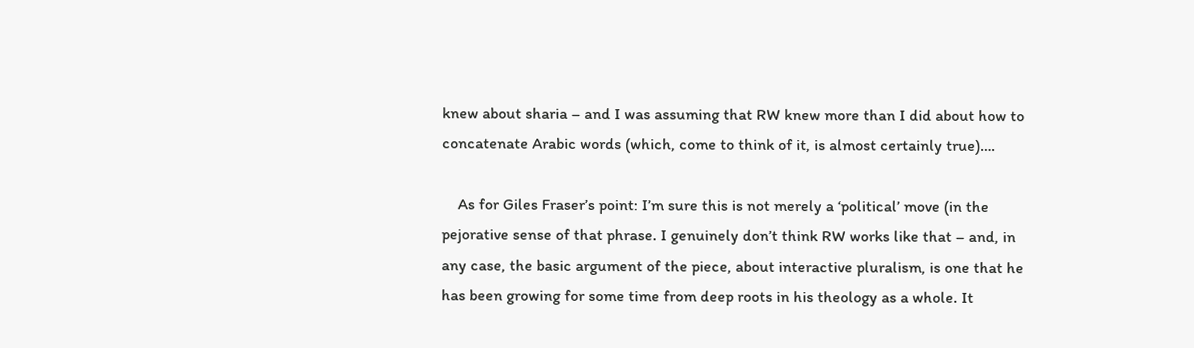knew about sharia – and I was assuming that RW knew more than I did about how to concatenate Arabic words (which, come to think of it, is almost certainly true)….

    As for Giles Fraser’s point: I’m sure this is not merely a ‘political’ move (in the pejorative sense of that phrase. I genuinely don’t think RW works like that – and, in any case, the basic argument of the piece, about interactive pluralism, is one that he has been growing for some time from deep roots in his theology as a whole. It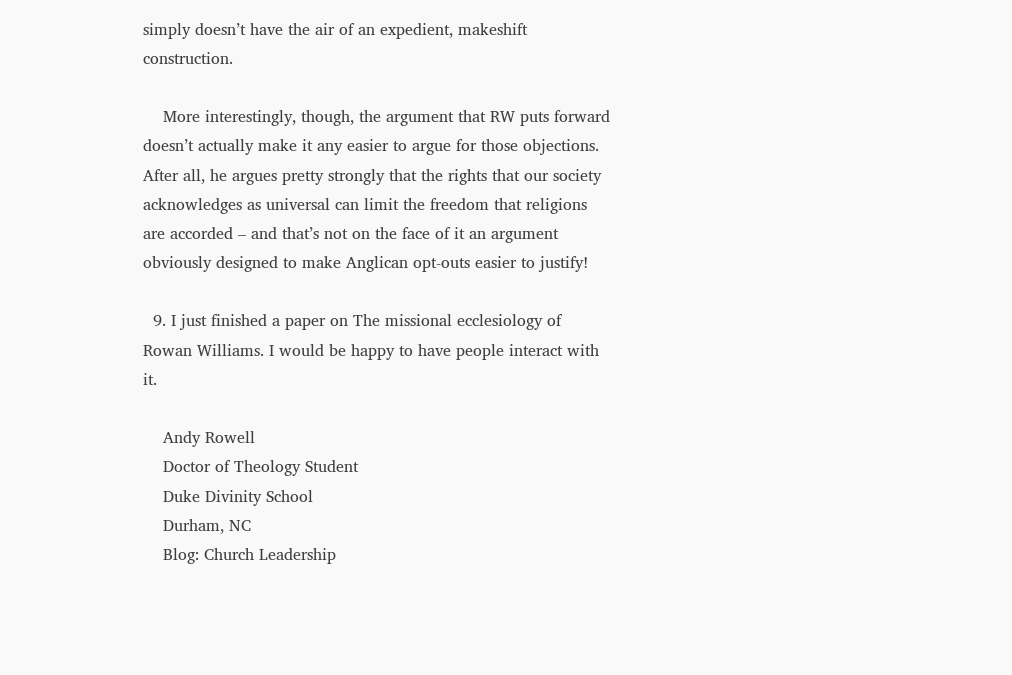simply doesn’t have the air of an expedient, makeshift construction.

    More interestingly, though, the argument that RW puts forward doesn’t actually make it any easier to argue for those objections. After all, he argues pretty strongly that the rights that our society acknowledges as universal can limit the freedom that religions are accorded – and that’s not on the face of it an argument obviously designed to make Anglican opt-outs easier to justify!

  9. I just finished a paper on The missional ecclesiology of Rowan Williams. I would be happy to have people interact with it.

    Andy Rowell
    Doctor of Theology Student
    Duke Divinity School
    Durham, NC
    Blog: Church Leadership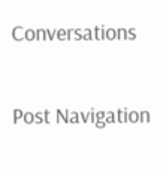Conversations

Post Navigation